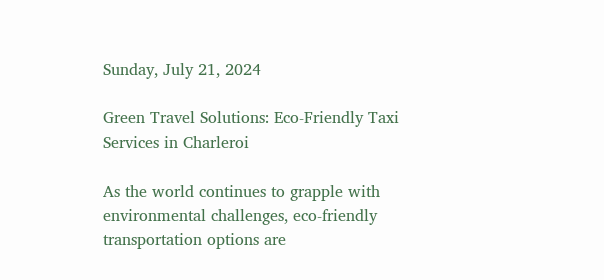Sunday, July 21, 2024

Green Travel Solutions: Eco-Friendly Taxi Services in Charleroi

As the world continues to grapple with environmental challenges, eco-friendly transportation options are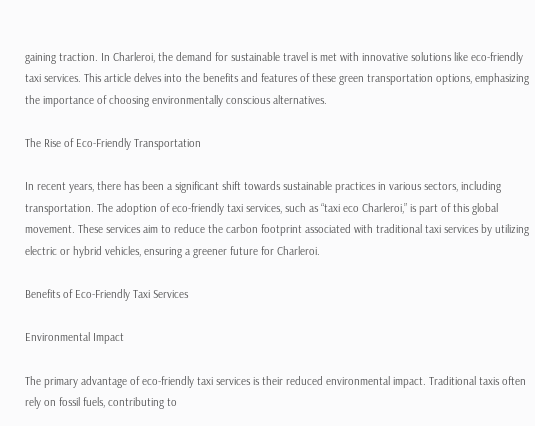gaining traction. In Charleroi, the demand for sustainable travel is met with innovative solutions like eco-friendly taxi services. This article delves into the benefits and features of these green transportation options, emphasizing the importance of choosing environmentally conscious alternatives.

The Rise of Eco-Friendly Transportation

In recent years, there has been a significant shift towards sustainable practices in various sectors, including transportation. The adoption of eco-friendly taxi services, such as “taxi eco Charleroi,” is part of this global movement. These services aim to reduce the carbon footprint associated with traditional taxi services by utilizing electric or hybrid vehicles, ensuring a greener future for Charleroi.

Benefits of Eco-Friendly Taxi Services

Environmental Impact

The primary advantage of eco-friendly taxi services is their reduced environmental impact. Traditional taxis often rely on fossil fuels, contributing to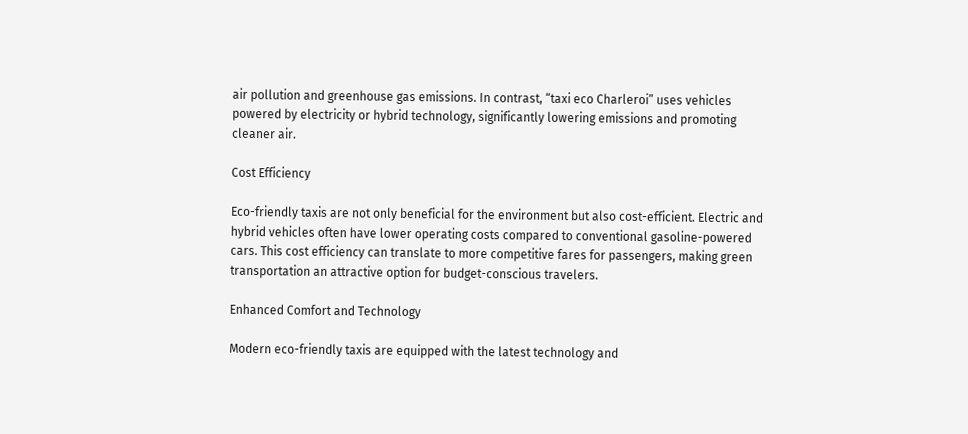air pollution and greenhouse gas emissions. In contrast, “taxi eco Charleroi” uses vehicles powered by electricity or hybrid technology, significantly lowering emissions and promoting cleaner air.

Cost Efficiency

Eco-friendly taxis are not only beneficial for the environment but also cost-efficient. Electric and hybrid vehicles often have lower operating costs compared to conventional gasoline-powered cars. This cost efficiency can translate to more competitive fares for passengers, making green transportation an attractive option for budget-conscious travelers.

Enhanced Comfort and Technology

Modern eco-friendly taxis are equipped with the latest technology and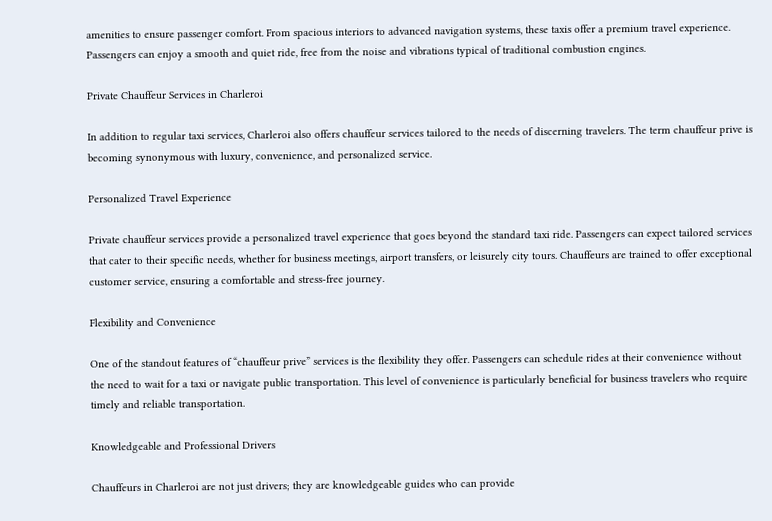amenities to ensure passenger comfort. From spacious interiors to advanced navigation systems, these taxis offer a premium travel experience. Passengers can enjoy a smooth and quiet ride, free from the noise and vibrations typical of traditional combustion engines.

Private Chauffeur Services in Charleroi

In addition to regular taxi services, Charleroi also offers chauffeur services tailored to the needs of discerning travelers. The term chauffeur prive is becoming synonymous with luxury, convenience, and personalized service.

Personalized Travel Experience

Private chauffeur services provide a personalized travel experience that goes beyond the standard taxi ride. Passengers can expect tailored services that cater to their specific needs, whether for business meetings, airport transfers, or leisurely city tours. Chauffeurs are trained to offer exceptional customer service, ensuring a comfortable and stress-free journey.

Flexibility and Convenience

One of the standout features of “chauffeur prive” services is the flexibility they offer. Passengers can schedule rides at their convenience without the need to wait for a taxi or navigate public transportation. This level of convenience is particularly beneficial for business travelers who require timely and reliable transportation.

Knowledgeable and Professional Drivers

Chauffeurs in Charleroi are not just drivers; they are knowledgeable guides who can provide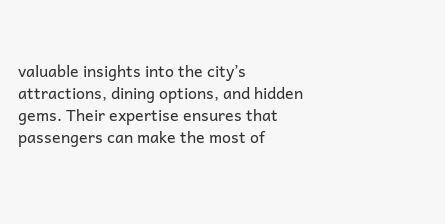valuable insights into the city’s attractions, dining options, and hidden gems. Their expertise ensures that passengers can make the most of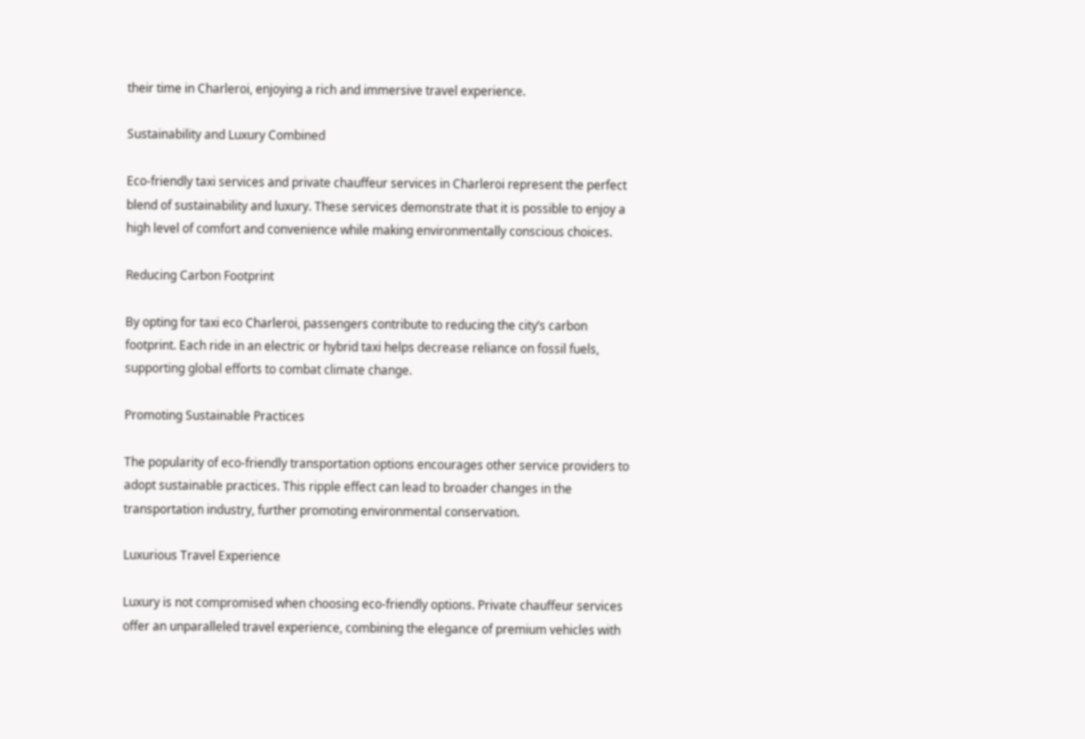their time in Charleroi, enjoying a rich and immersive travel experience.

Sustainability and Luxury Combined

Eco-friendly taxi services and private chauffeur services in Charleroi represent the perfect blend of sustainability and luxury. These services demonstrate that it is possible to enjoy a high level of comfort and convenience while making environmentally conscious choices.

Reducing Carbon Footprint

By opting for taxi eco Charleroi, passengers contribute to reducing the city’s carbon footprint. Each ride in an electric or hybrid taxi helps decrease reliance on fossil fuels, supporting global efforts to combat climate change.

Promoting Sustainable Practices

The popularity of eco-friendly transportation options encourages other service providers to adopt sustainable practices. This ripple effect can lead to broader changes in the transportation industry, further promoting environmental conservation.

Luxurious Travel Experience

Luxury is not compromised when choosing eco-friendly options. Private chauffeur services offer an unparalleled travel experience, combining the elegance of premium vehicles with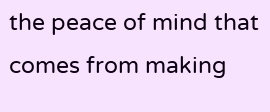the peace of mind that comes from making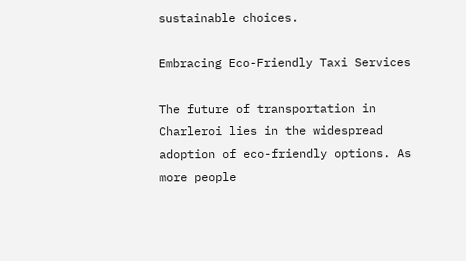sustainable choices.

Embracing Eco-Friendly Taxi Services

The future of transportation in Charleroi lies in the widespread adoption of eco-friendly options. As more people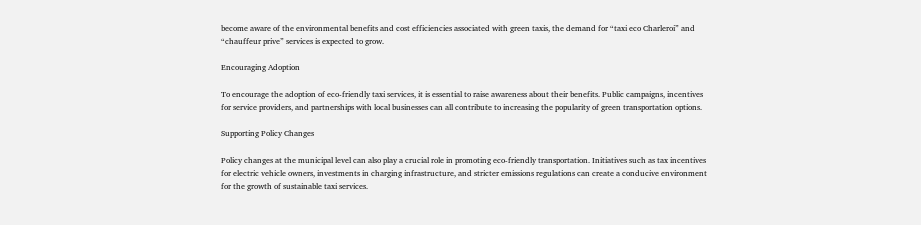become aware of the environmental benefits and cost efficiencies associated with green taxis, the demand for “taxi eco Charleroi” and “chauffeur prive” services is expected to grow.

Encouraging Adoption

To encourage the adoption of eco-friendly taxi services, it is essential to raise awareness about their benefits. Public campaigns, incentives for service providers, and partnerships with local businesses can all contribute to increasing the popularity of green transportation options.

Supporting Policy Changes

Policy changes at the municipal level can also play a crucial role in promoting eco-friendly transportation. Initiatives such as tax incentives for electric vehicle owners, investments in charging infrastructure, and stricter emissions regulations can create a conducive environment for the growth of sustainable taxi services.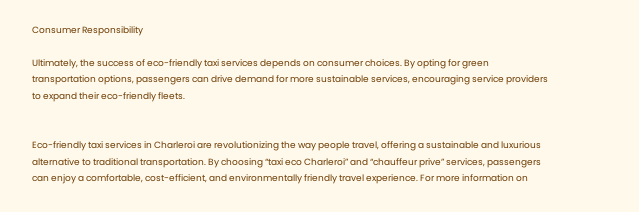Consumer Responsibility

Ultimately, the success of eco-friendly taxi services depends on consumer choices. By opting for green transportation options, passengers can drive demand for more sustainable services, encouraging service providers to expand their eco-friendly fleets.


Eco-friendly taxi services in Charleroi are revolutionizing the way people travel, offering a sustainable and luxurious alternative to traditional transportation. By choosing “taxi eco Charleroi” and “chauffeur prive” services, passengers can enjoy a comfortable, cost-efficient, and environmentally friendly travel experience. For more information on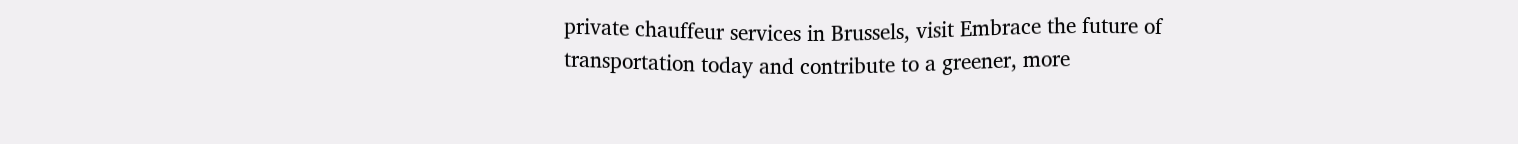private chauffeur services in Brussels, visit Embrace the future of transportation today and contribute to a greener, more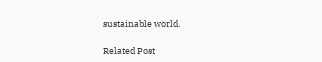sustainable world.

Related Post